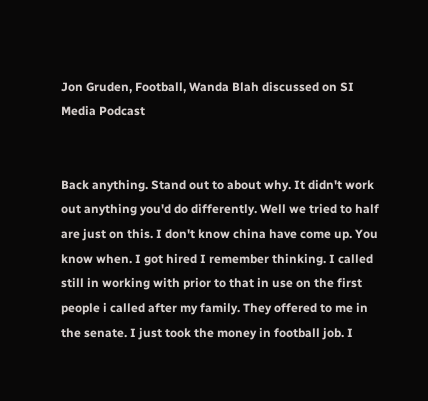Jon Gruden, Football, Wanda Blah discussed on SI Media Podcast


Back anything. Stand out to about why. It didn't work out anything you'd do differently. Well we tried to half are just on this. I don't know china have come up. You know when. I got hired I remember thinking. I called still in working with prior to that in use on the first people i called after my family. They offered to me in the senate. I just took the money in football job. I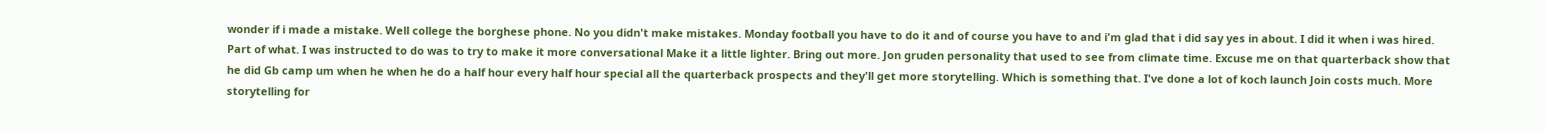wonder if i made a mistake. Well college the borghese phone. No you didn't make mistakes. Monday football you have to do it and of course you have to and i'm glad that i did say yes in about. I did it when i was hired. Part of what. I was instructed to do was to try to make it more conversational Make it a little lighter. Bring out more. Jon gruden personality that used to see from climate time. Excuse me on that quarterback show that he did Gb camp um when he when he do a half hour every half hour special all the quarterback prospects and they'll get more storytelling. Which is something that. I've done a lot of koch launch Join costs much. More storytelling for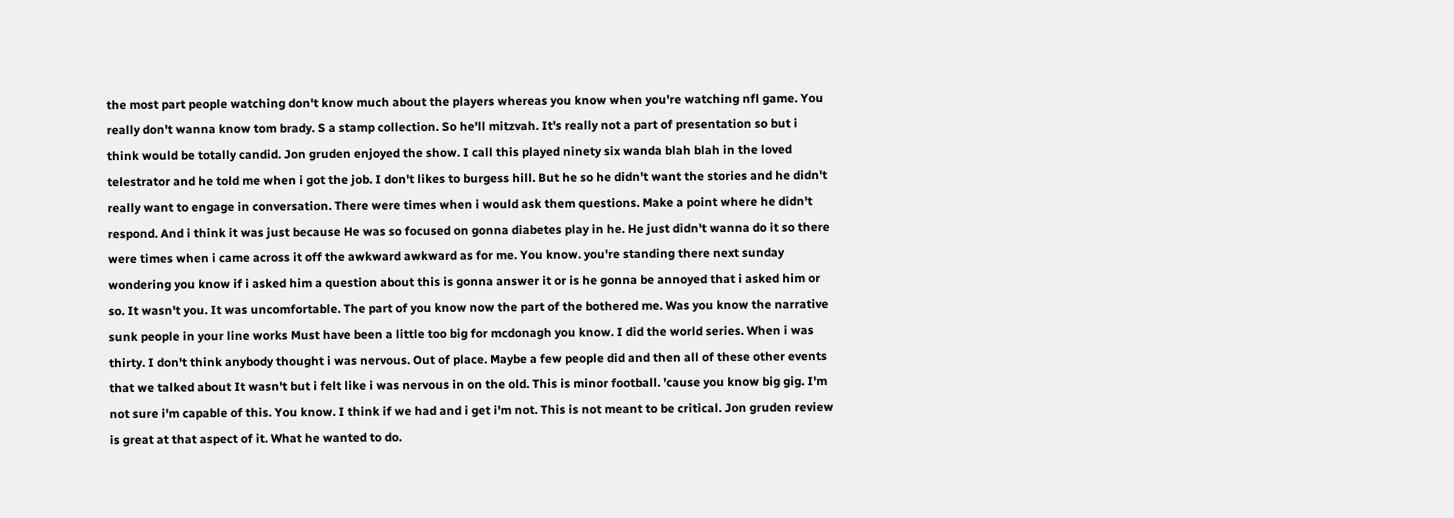the most part people watching don't know much about the players whereas you know when you're watching nfl game. You really don't wanna know tom brady. S a stamp collection. So he'll mitzvah. It's really not a part of presentation so but i think would be totally candid. Jon gruden enjoyed the show. I call this played ninety six wanda blah blah in the loved telestrator and he told me when i got the job. I don't likes to burgess hill. But he so he didn't want the stories and he didn't really want to engage in conversation. There were times when i would ask them questions. Make a point where he didn't respond. And i think it was just because He was so focused on gonna diabetes play in he. He just didn't wanna do it so there were times when i came across it off the awkward awkward as for me. You know. you're standing there next sunday wondering you know if i asked him a question about this is gonna answer it or is he gonna be annoyed that i asked him or so. It wasn't you. It was uncomfortable. The part of you know now the part of the bothered me. Was you know the narrative sunk people in your line works Must have been a little too big for mcdonagh you know. I did the world series. When i was thirty. I don't think anybody thought i was nervous. Out of place. Maybe a few people did and then all of these other events that we talked about It wasn't but i felt like i was nervous in on the old. This is minor football. 'cause you know big gig. I'm not sure i'm capable of this. You know. I think if we had and i get i'm not. This is not meant to be critical. Jon gruden review is great at that aspect of it. What he wanted to do.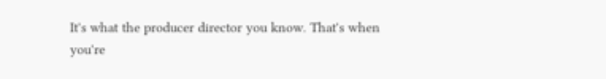It's what the producer director you know. That's when you're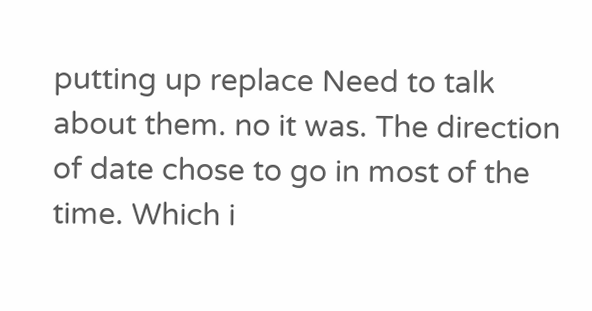putting up replace Need to talk about them. no it was. The direction of date chose to go in most of the time. Which i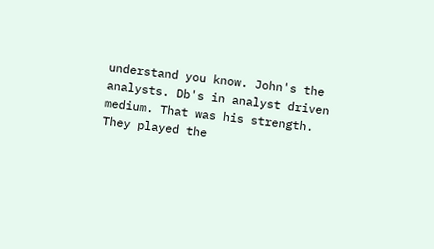understand you know. John's the analysts. Db's in analyst driven medium. That was his strength. They played the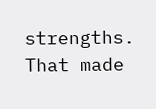strengths. That made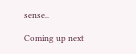sense..

Coming up next